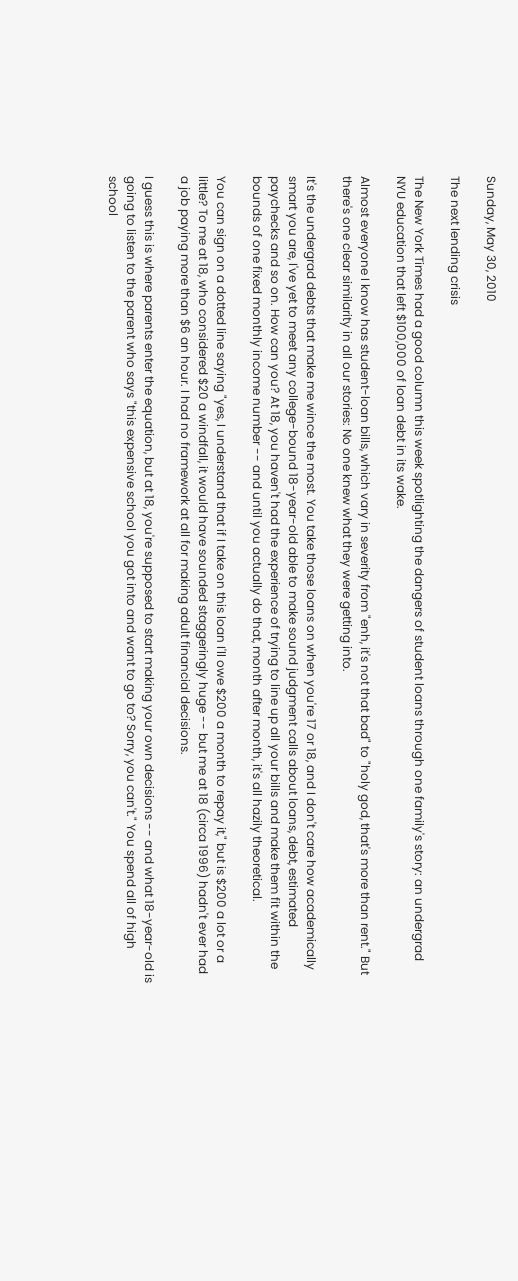Sunday, May 30, 2010

The next lending crisis

The New York Times had a good column this week spotlighting the dangers of student loans through one family's story: an undergrad NYU education that left $100,000 of loan debt in its wake.

Almost everyone I know has student-loan bills, which vary in severity from "enh, it's not that bad" to "holy god, that's more than rent." But there's one clear similarity in all our stories: No one knew what they were getting into.

It's the undergrad debts that make me wince the most. You take those loans on when you're 17 or 18, and I don't care how academically smart you are, I've yet to meet any college-bound 18-year-old able to make sound judgment calls about loans, debt, estimated paychecks and so on. How can you? At 18, you haven't had the experience of trying to line up all your bills and make them fit within the bounds of one fixed monthly income number -- and until you actually do that, month after month, it's all hazily theoretical.

You can sign on a dotted line saying "yes, I understand that if I take on this loan I'll owe $200 a month to repay it," but is $200 a lot or a little? To me at 18, who considered $20 a windfall, it would have sounded staggeringly huge -- but me at 18 (circa 1996) hadn't ever had a job paying more than $6 an hour. I had no framework at all for making adult financial decisions.

I guess this is where parents enter the equation, but at 18, you're supposed to start making your own decisions -- and what 18-year-old is going to listen to the parent who says "this expensive school you got into and want to go to? Sorry, you can't." You spend all of high school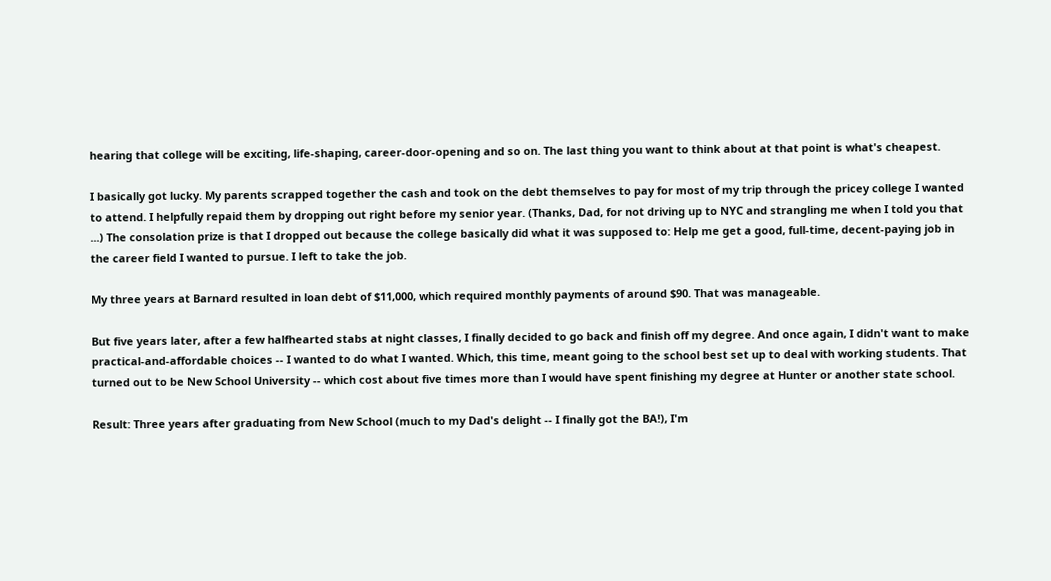hearing that college will be exciting, life-shaping, career-door-opening and so on. The last thing you want to think about at that point is what's cheapest.

I basically got lucky. My parents scrapped together the cash and took on the debt themselves to pay for most of my trip through the pricey college I wanted to attend. I helpfully repaid them by dropping out right before my senior year. (Thanks, Dad, for not driving up to NYC and strangling me when I told you that ...) The consolation prize is that I dropped out because the college basically did what it was supposed to: Help me get a good, full-time, decent-paying job in the career field I wanted to pursue. I left to take the job.

My three years at Barnard resulted in loan debt of $11,000, which required monthly payments of around $90. That was manageable.

But five years later, after a few halfhearted stabs at night classes, I finally decided to go back and finish off my degree. And once again, I didn't want to make practical-and-affordable choices -- I wanted to do what I wanted. Which, this time, meant going to the school best set up to deal with working students. That turned out to be New School University -- which cost about five times more than I would have spent finishing my degree at Hunter or another state school.

Result: Three years after graduating from New School (much to my Dad's delight -- I finally got the BA!), I'm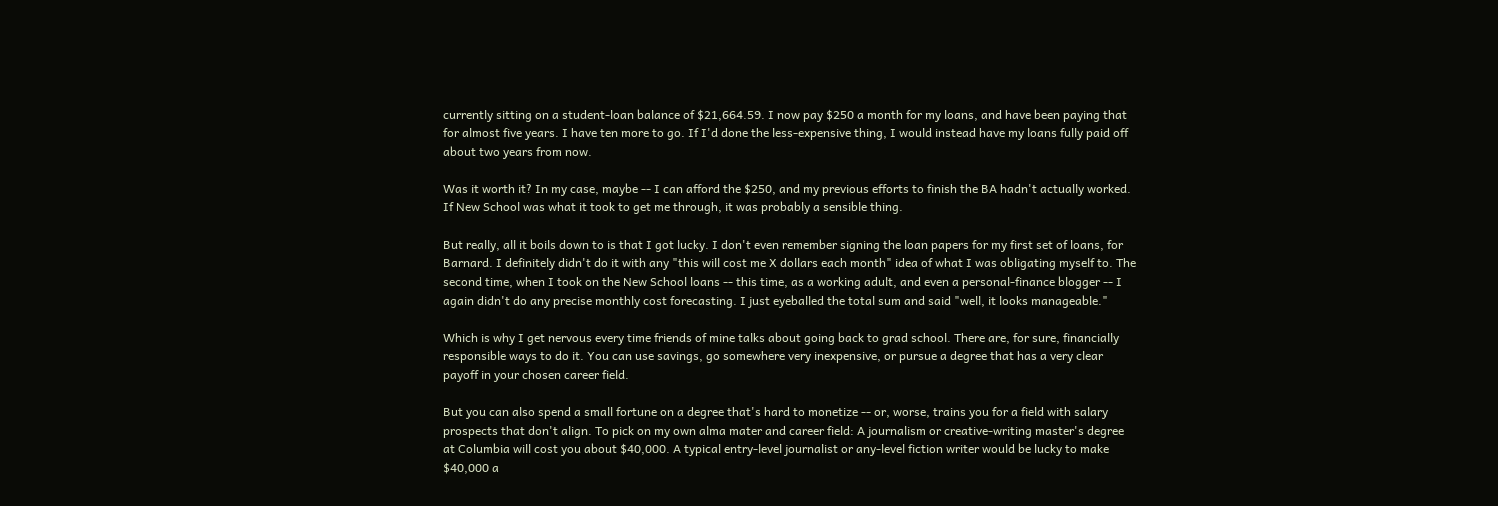currently sitting on a student-loan balance of $21,664.59. I now pay $250 a month for my loans, and have been paying that for almost five years. I have ten more to go. If I'd done the less-expensive thing, I would instead have my loans fully paid off about two years from now.

Was it worth it? In my case, maybe -- I can afford the $250, and my previous efforts to finish the BA hadn't actually worked. If New School was what it took to get me through, it was probably a sensible thing.

But really, all it boils down to is that I got lucky. I don't even remember signing the loan papers for my first set of loans, for Barnard. I definitely didn't do it with any "this will cost me X dollars each month" idea of what I was obligating myself to. The second time, when I took on the New School loans -- this time, as a working adult, and even a personal-finance blogger -- I again didn't do any precise monthly cost forecasting. I just eyeballed the total sum and said "well, it looks manageable."

Which is why I get nervous every time friends of mine talks about going back to grad school. There are, for sure, financially responsible ways to do it. You can use savings, go somewhere very inexpensive, or pursue a degree that has a very clear payoff in your chosen career field.

But you can also spend a small fortune on a degree that's hard to monetize -- or, worse, trains you for a field with salary prospects that don't align. To pick on my own alma mater and career field: A journalism or creative-writing master's degree at Columbia will cost you about $40,000. A typical entry-level journalist or any-level fiction writer would be lucky to make $40,000 a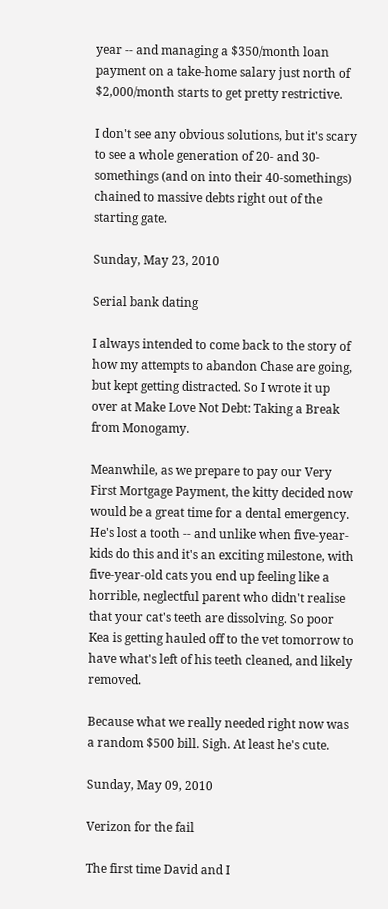year -- and managing a $350/month loan payment on a take-home salary just north of $2,000/month starts to get pretty restrictive.

I don't see any obvious solutions, but it's scary to see a whole generation of 20- and 30-somethings (and on into their 40-somethings) chained to massive debts right out of the starting gate.

Sunday, May 23, 2010

Serial bank dating

I always intended to come back to the story of how my attempts to abandon Chase are going, but kept getting distracted. So I wrote it up over at Make Love Not Debt: Taking a Break from Monogamy.

Meanwhile, as we prepare to pay our Very First Mortgage Payment, the kitty decided now would be a great time for a dental emergency. He's lost a tooth -- and unlike when five-year-kids do this and it's an exciting milestone, with five-year-old cats you end up feeling like a horrible, neglectful parent who didn't realise that your cat's teeth are dissolving. So poor Kea is getting hauled off to the vet tomorrow to have what's left of his teeth cleaned, and likely removed.

Because what we really needed right now was a random $500 bill. Sigh. At least he's cute.

Sunday, May 09, 2010

Verizon for the fail

The first time David and I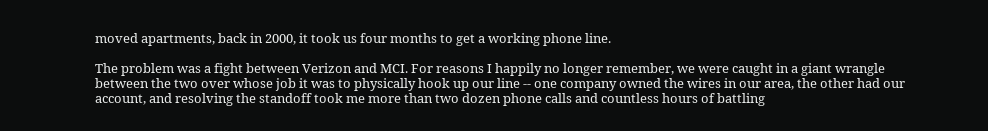moved apartments, back in 2000, it took us four months to get a working phone line.

The problem was a fight between Verizon and MCI. For reasons I happily no longer remember, we were caught in a giant wrangle between the two over whose job it was to physically hook up our line -- one company owned the wires in our area, the other had our account, and resolving the standoff took me more than two dozen phone calls and countless hours of battling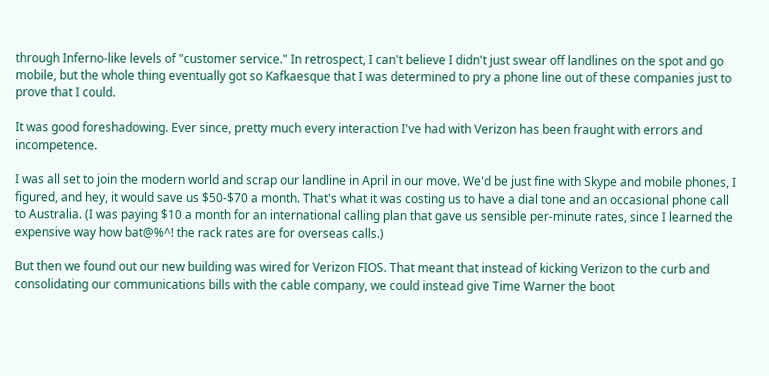through Inferno-like levels of "customer service." In retrospect, I can't believe I didn't just swear off landlines on the spot and go mobile, but the whole thing eventually got so Kafkaesque that I was determined to pry a phone line out of these companies just to prove that I could.

It was good foreshadowing. Ever since, pretty much every interaction I've had with Verizon has been fraught with errors and incompetence.

I was all set to join the modern world and scrap our landline in April in our move. We'd be just fine with Skype and mobile phones, I figured, and hey, it would save us $50-$70 a month. That's what it was costing us to have a dial tone and an occasional phone call to Australia. (I was paying $10 a month for an international calling plan that gave us sensible per-minute rates, since I learned the expensive way how bat@%^! the rack rates are for overseas calls.)

But then we found out our new building was wired for Verizon FIOS. That meant that instead of kicking Verizon to the curb and consolidating our communications bills with the cable company, we could instead give Time Warner the boot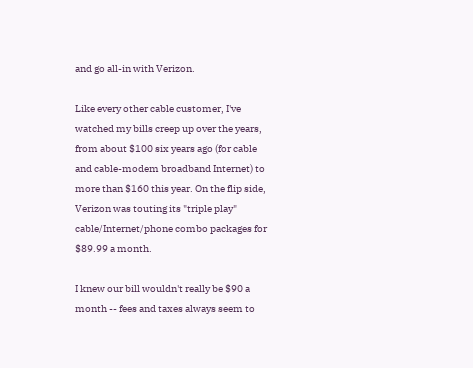and go all-in with Verizon.

Like every other cable customer, I've watched my bills creep up over the years, from about $100 six years ago (for cable and cable-modem broadband Internet) to more than $160 this year. On the flip side, Verizon was touting its "triple play" cable/Internet/phone combo packages for $89.99 a month.

I knew our bill wouldn't really be $90 a month -- fees and taxes always seem to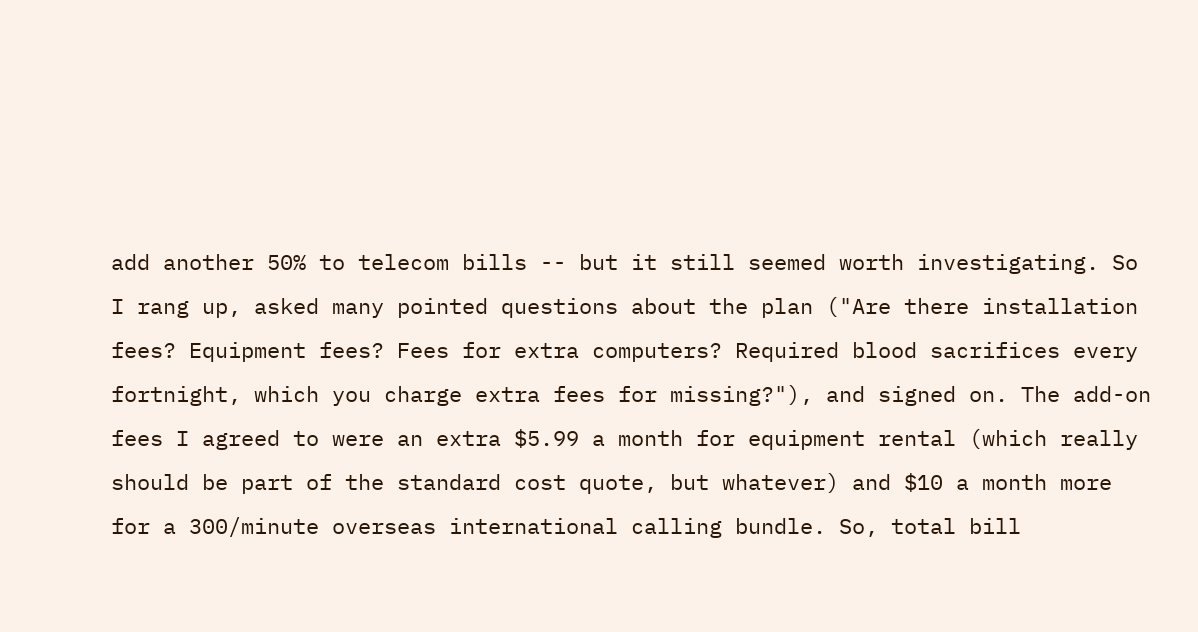add another 50% to telecom bills -- but it still seemed worth investigating. So I rang up, asked many pointed questions about the plan ("Are there installation fees? Equipment fees? Fees for extra computers? Required blood sacrifices every fortnight, which you charge extra fees for missing?"), and signed on. The add-on fees I agreed to were an extra $5.99 a month for equipment rental (which really should be part of the standard cost quote, but whatever) and $10 a month more for a 300/minute overseas international calling bundle. So, total bill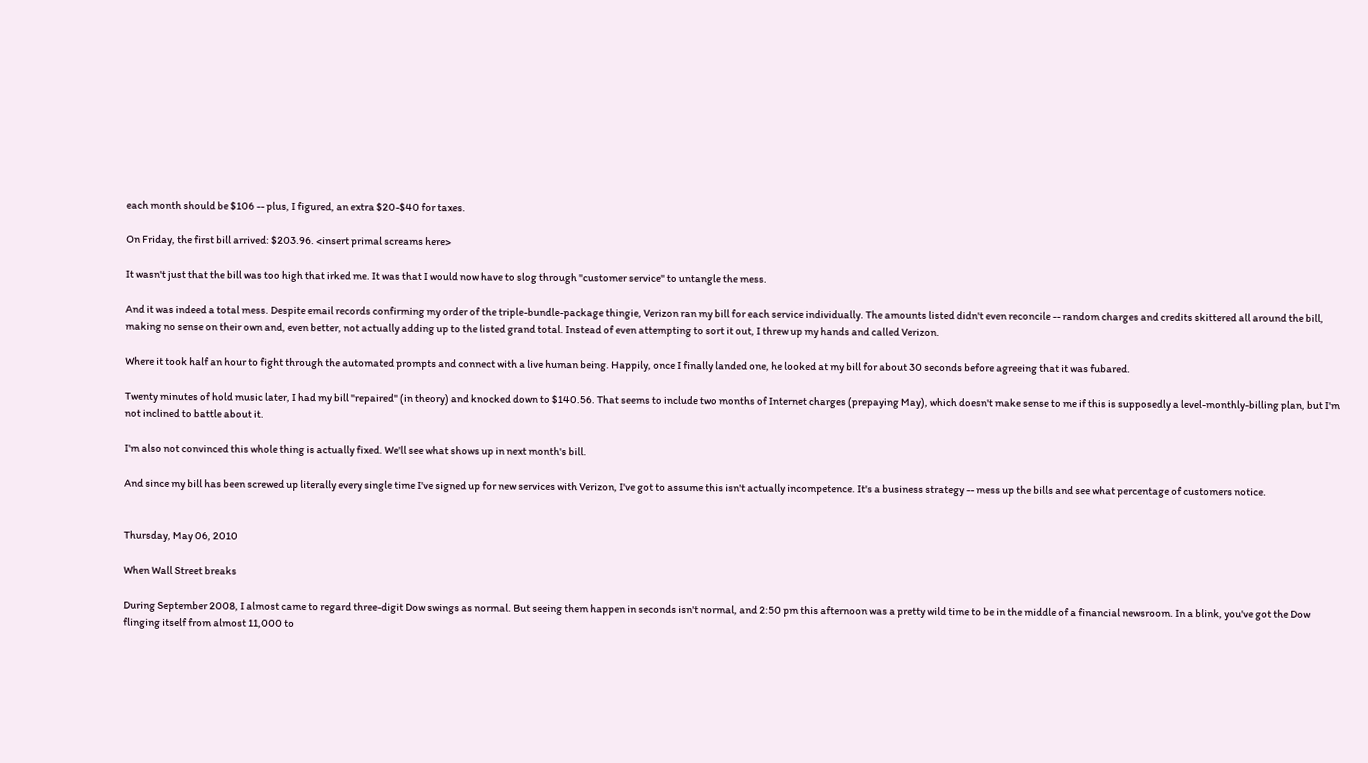each month should be $106 -- plus, I figured, an extra $20-$40 for taxes.

On Friday, the first bill arrived: $203.96. <insert primal screams here>

It wasn't just that the bill was too high that irked me. It was that I would now have to slog through "customer service" to untangle the mess.

And it was indeed a total mess. Despite email records confirming my order of the triple-bundle-package thingie, Verizon ran my bill for each service individually. The amounts listed didn't even reconcile -- random charges and credits skittered all around the bill, making no sense on their own and, even better, not actually adding up to the listed grand total. Instead of even attempting to sort it out, I threw up my hands and called Verizon.

Where it took half an hour to fight through the automated prompts and connect with a live human being. Happily, once I finally landed one, he looked at my bill for about 30 seconds before agreeing that it was fubared.

Twenty minutes of hold music later, I had my bill "repaired" (in theory) and knocked down to $140.56. That seems to include two months of Internet charges (prepaying May), which doesn't make sense to me if this is supposedly a level-monthly-billing plan, but I'm not inclined to battle about it.

I'm also not convinced this whole thing is actually fixed. We'll see what shows up in next month's bill.

And since my bill has been screwed up literally every single time I've signed up for new services with Verizon, I've got to assume this isn't actually incompetence. It's a business strategy -- mess up the bills and see what percentage of customers notice.


Thursday, May 06, 2010

When Wall Street breaks

During September 2008, I almost came to regard three-digit Dow swings as normal. But seeing them happen in seconds isn't normal, and 2:50 pm this afternoon was a pretty wild time to be in the middle of a financial newsroom. In a blink, you've got the Dow flinging itself from almost 11,000 to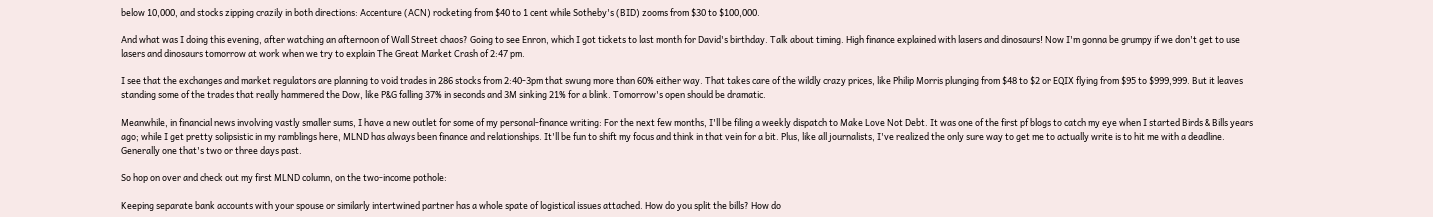below 10,000, and stocks zipping crazily in both directions: Accenture (ACN) rocketing from $40 to 1 cent while Sotheby's (BID) zooms from $30 to $100,000.

And what was I doing this evening, after watching an afternoon of Wall Street chaos? Going to see Enron, which I got tickets to last month for David's birthday. Talk about timing. High finance explained with lasers and dinosaurs! Now I'm gonna be grumpy if we don't get to use lasers and dinosaurs tomorrow at work when we try to explain The Great Market Crash of 2:47 pm.

I see that the exchanges and market regulators are planning to void trades in 286 stocks from 2:40-3pm that swung more than 60% either way. That takes care of the wildly crazy prices, like Philip Morris plunging from $48 to $2 or EQIX flying from $95 to $999,999. But it leaves standing some of the trades that really hammered the Dow, like P&G falling 37% in seconds and 3M sinking 21% for a blink. Tomorrow's open should be dramatic.

Meanwhile, in financial news involving vastly smaller sums, I have a new outlet for some of my personal-finance writing: For the next few months, I'll be filing a weekly dispatch to Make Love Not Debt. It was one of the first pf blogs to catch my eye when I started Birds & Bills years ago; while I get pretty solipsistic in my ramblings here, MLND has always been finance and relationships. It'll be fun to shift my focus and think in that vein for a bit. Plus, like all journalists, I've realized the only sure way to get me to actually write is to hit me with a deadline. Generally one that's two or three days past.

So hop on over and check out my first MLND column, on the two-income pothole:

Keeping separate bank accounts with your spouse or similarly intertwined partner has a whole spate of logistical issues attached. How do you split the bills? How do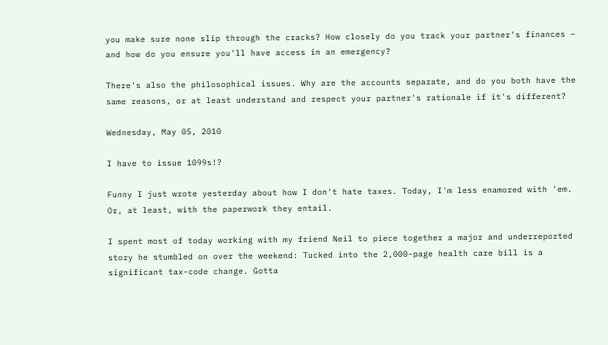you make sure none slip through the cracks? How closely do you track your partner's finances – and how do you ensure you'll have access in an emergency?

There's also the philosophical issues. Why are the accounts separate, and do you both have the same reasons, or at least understand and respect your partner's rationale if it's different?

Wednesday, May 05, 2010

I have to issue 1099s!?

Funny I just wrote yesterday about how I don't hate taxes. Today, I'm less enamored with 'em. Or, at least, with the paperwork they entail.

I spent most of today working with my friend Neil to piece together a major and underreported story he stumbled on over the weekend: Tucked into the 2,000-page health care bill is a significant tax-code change. Gotta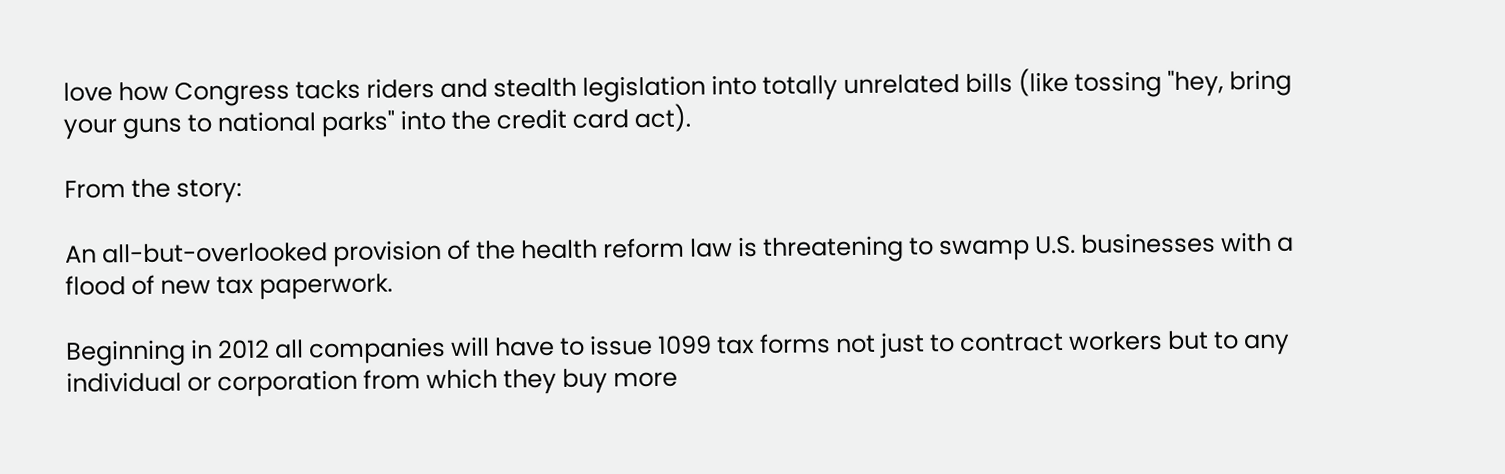love how Congress tacks riders and stealth legislation into totally unrelated bills (like tossing "hey, bring your guns to national parks" into the credit card act).

From the story:

An all-but-overlooked provision of the health reform law is threatening to swamp U.S. businesses with a flood of new tax paperwork.

Beginning in 2012 all companies will have to issue 1099 tax forms not just to contract workers but to any individual or corporation from which they buy more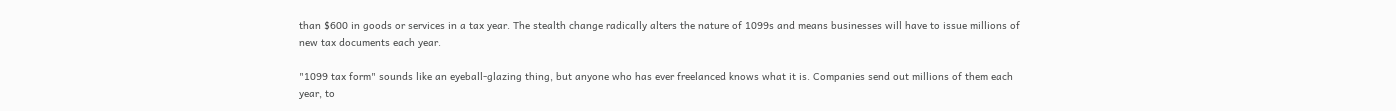than $600 in goods or services in a tax year. The stealth change radically alters the nature of 1099s and means businesses will have to issue millions of new tax documents each year.

"1099 tax form" sounds like an eyeball-glazing thing, but anyone who has ever freelanced knows what it is. Companies send out millions of them each year, to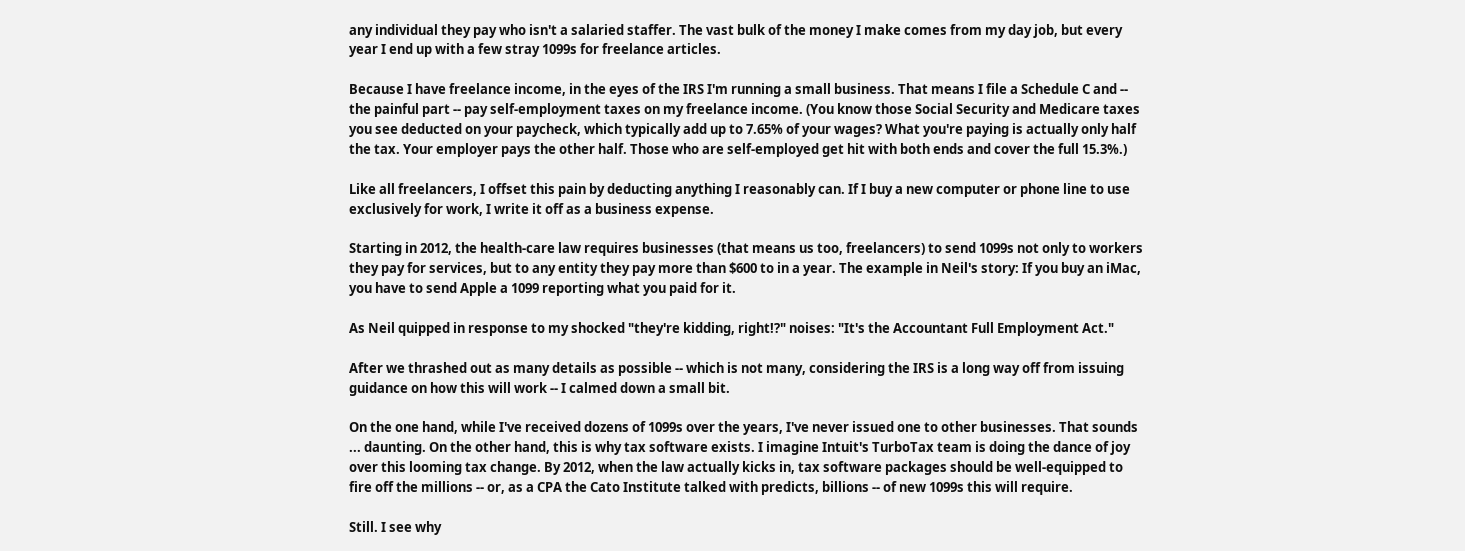any individual they pay who isn't a salaried staffer. The vast bulk of the money I make comes from my day job, but every year I end up with a few stray 1099s for freelance articles.

Because I have freelance income, in the eyes of the IRS I'm running a small business. That means I file a Schedule C and -- the painful part -- pay self-employment taxes on my freelance income. (You know those Social Security and Medicare taxes you see deducted on your paycheck, which typically add up to 7.65% of your wages? What you're paying is actually only half the tax. Your employer pays the other half. Those who are self-employed get hit with both ends and cover the full 15.3%.)

Like all freelancers, I offset this pain by deducting anything I reasonably can. If I buy a new computer or phone line to use exclusively for work, I write it off as a business expense.

Starting in 2012, the health-care law requires businesses (that means us too, freelancers) to send 1099s not only to workers they pay for services, but to any entity they pay more than $600 to in a year. The example in Neil's story: If you buy an iMac, you have to send Apple a 1099 reporting what you paid for it.

As Neil quipped in response to my shocked "they're kidding, right!?" noises: "It's the Accountant Full Employment Act."

After we thrashed out as many details as possible -- which is not many, considering the IRS is a long way off from issuing guidance on how this will work -- I calmed down a small bit.

On the one hand, while I've received dozens of 1099s over the years, I've never issued one to other businesses. That sounds ... daunting. On the other hand, this is why tax software exists. I imagine Intuit's TurboTax team is doing the dance of joy over this looming tax change. By 2012, when the law actually kicks in, tax software packages should be well-equipped to fire off the millions -- or, as a CPA the Cato Institute talked with predicts, billions -- of new 1099s this will require.

Still. I see why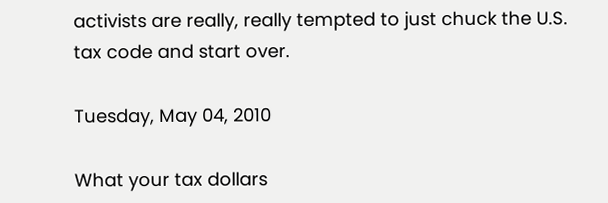activists are really, really tempted to just chuck the U.S. tax code and start over.

Tuesday, May 04, 2010

What your tax dollars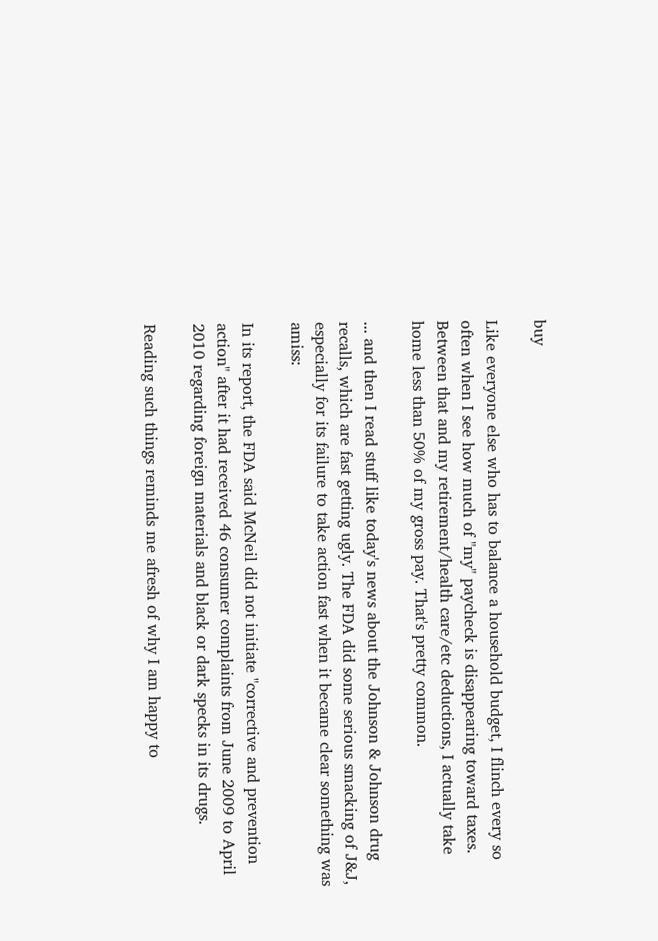buy

Like everyone else who has to balance a household budget, I flinch every so often when I see how much of "my" paycheck is disappearing toward taxes. Between that and my retirement/health care/etc deductions, I actually take home less than 50% of my gross pay. That's pretty common.

... and then I read stuff like today's news about the Johnson & Johnson drug recalls, which are fast getting ugly. The FDA did some serious smacking of J&J, especially for its failure to take action fast when it became clear something was amiss:

In its report, the FDA said McNeil did not initiate "corrective and prevention action" after it had received 46 consumer complaints from June 2009 to April 2010 regarding foreign materials and black or dark specks in its drugs.

Reading such things reminds me afresh of why I am happy to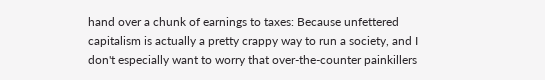hand over a chunk of earnings to taxes: Because unfettered capitalism is actually a pretty crappy way to run a society, and I don't especially want to worry that over-the-counter painkillers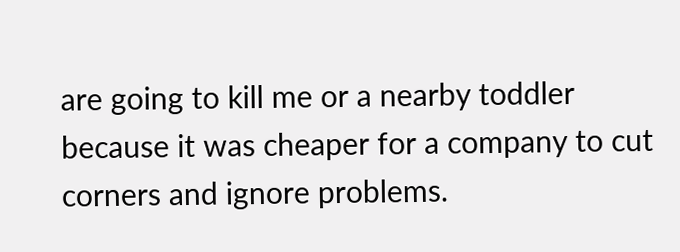are going to kill me or a nearby toddler because it was cheaper for a company to cut corners and ignore problems.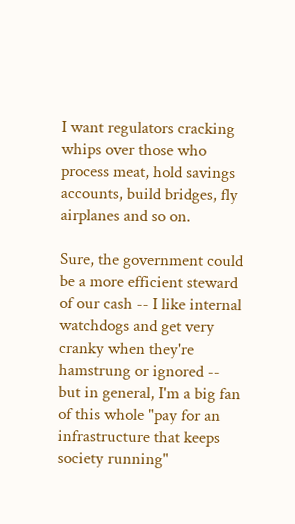I want regulators cracking whips over those who process meat, hold savings accounts, build bridges, fly airplanes and so on.

Sure, the government could be a more efficient steward of our cash -- I like internal watchdogs and get very cranky when they're hamstrung or ignored -- but in general, I'm a big fan of this whole "pay for an infrastructure that keeps society running"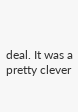deal. It was a pretty clever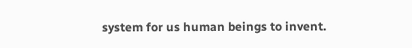system for us human beings to invent.